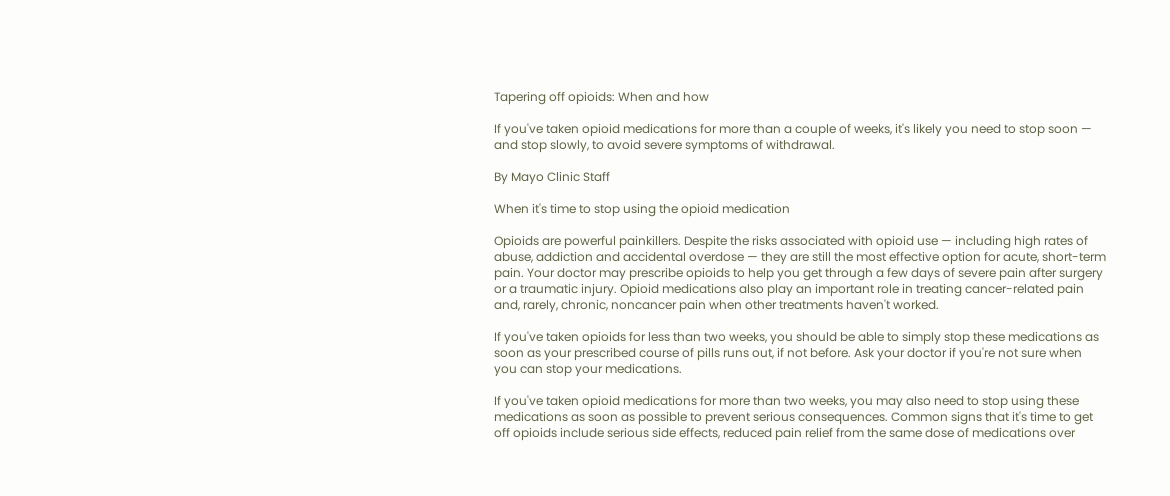Tapering off opioids: When and how

If you've taken opioid medications for more than a couple of weeks, it's likely you need to stop soon — and stop slowly, to avoid severe symptoms of withdrawal.

By Mayo Clinic Staff

When it's time to stop using the opioid medication

Opioids are powerful painkillers. Despite the risks associated with opioid use — including high rates of abuse, addiction and accidental overdose — they are still the most effective option for acute, short-term pain. Your doctor may prescribe opioids to help you get through a few days of severe pain after surgery or a traumatic injury. Opioid medications also play an important role in treating cancer-related pain and, rarely, chronic, noncancer pain when other treatments haven't worked.

If you've taken opioids for less than two weeks, you should be able to simply stop these medications as soon as your prescribed course of pills runs out, if not before. Ask your doctor if you're not sure when you can stop your medications.

If you've taken opioid medications for more than two weeks, you may also need to stop using these medications as soon as possible to prevent serious consequences. Common signs that it's time to get off opioids include serious side effects, reduced pain relief from the same dose of medications over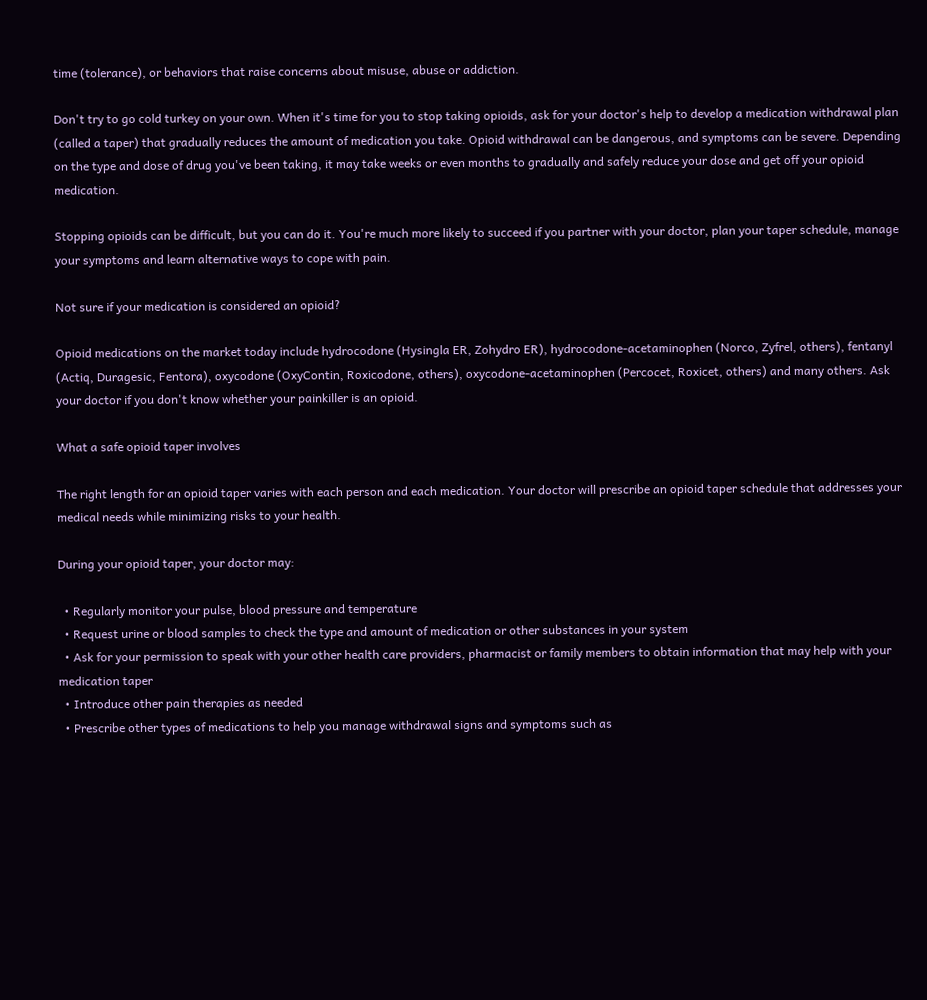time (tolerance), or behaviors that raise concerns about misuse, abuse or addiction.

Don't try to go cold turkey on your own. When it's time for you to stop taking opioids, ask for your doctor's help to develop a medication withdrawal plan (called a taper) that gradually reduces the amount of medication you take. Opioid withdrawal can be dangerous, and symptoms can be severe. Depending on the type and dose of drug you've been taking, it may take weeks or even months to gradually and safely reduce your dose and get off your opioid medication.

Stopping opioids can be difficult, but you can do it. You're much more likely to succeed if you partner with your doctor, plan your taper schedule, manage your symptoms and learn alternative ways to cope with pain.

Not sure if your medication is considered an opioid?

Opioid medications on the market today include hydrocodone (Hysingla ER, Zohydro ER), hydrocodone-acetaminophen (Norco, Zyfrel, others), fentanyl (Actiq, Duragesic, Fentora), oxycodone (OxyContin, Roxicodone, others), oxycodone-acetaminophen (Percocet, Roxicet, others) and many others. Ask your doctor if you don't know whether your painkiller is an opioid.

What a safe opioid taper involves

The right length for an opioid taper varies with each person and each medication. Your doctor will prescribe an opioid taper schedule that addresses your medical needs while minimizing risks to your health.

During your opioid taper, your doctor may:

  • Regularly monitor your pulse, blood pressure and temperature
  • Request urine or blood samples to check the type and amount of medication or other substances in your system
  • Ask for your permission to speak with your other health care providers, pharmacist or family members to obtain information that may help with your medication taper
  • Introduce other pain therapies as needed
  • Prescribe other types of medications to help you manage withdrawal signs and symptoms such as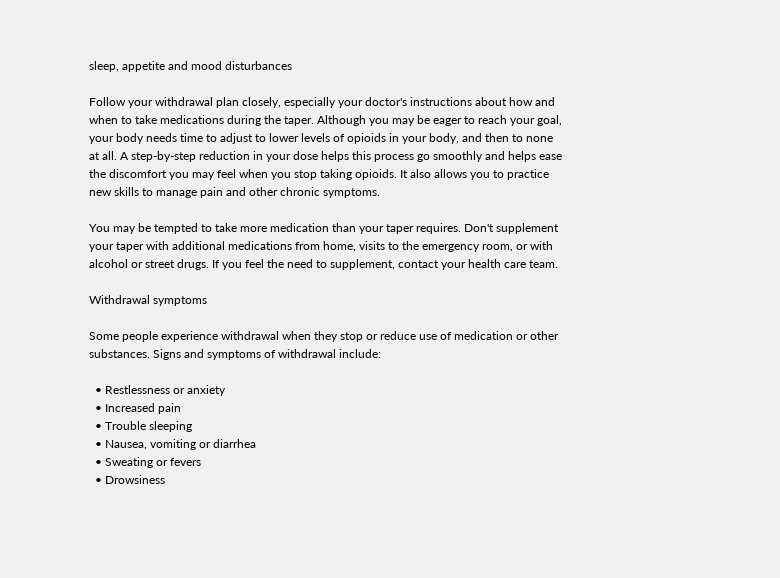sleep, appetite and mood disturbances

Follow your withdrawal plan closely, especially your doctor's instructions about how and when to take medications during the taper. Although you may be eager to reach your goal, your body needs time to adjust to lower levels of opioids in your body, and then to none at all. A step-by-step reduction in your dose helps this process go smoothly and helps ease the discomfort you may feel when you stop taking opioids. It also allows you to practice new skills to manage pain and other chronic symptoms.

You may be tempted to take more medication than your taper requires. Don't supplement your taper with additional medications from home, visits to the emergency room, or with alcohol or street drugs. If you feel the need to supplement, contact your health care team.

Withdrawal symptoms

Some people experience withdrawal when they stop or reduce use of medication or other substances. Signs and symptoms of withdrawal include:

  • Restlessness or anxiety
  • Increased pain
  • Trouble sleeping
  • Nausea, vomiting or diarrhea
  • Sweating or fevers
  • Drowsiness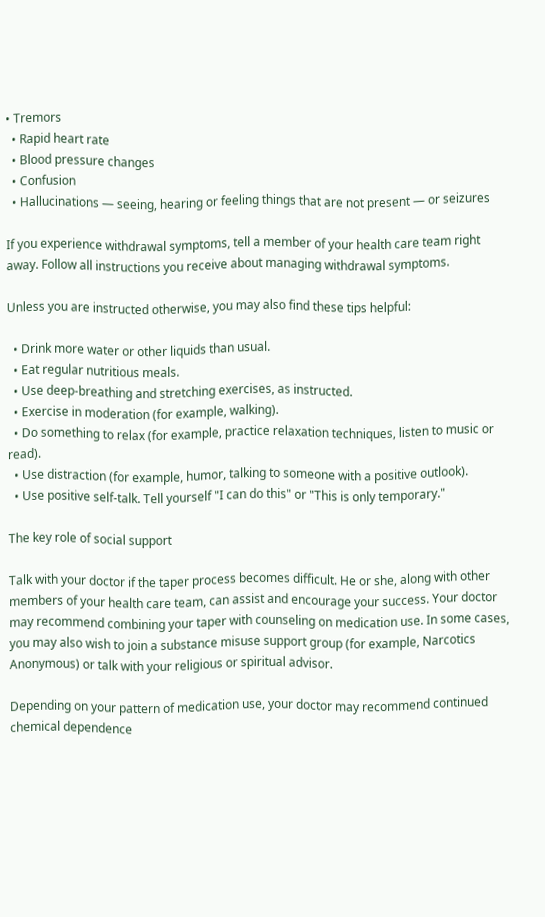• Tremors
  • Rapid heart rate
  • Blood pressure changes
  • Confusion
  • Hallucinations — seeing, hearing or feeling things that are not present — or seizures

If you experience withdrawal symptoms, tell a member of your health care team right away. Follow all instructions you receive about managing withdrawal symptoms.

Unless you are instructed otherwise, you may also find these tips helpful:

  • Drink more water or other liquids than usual.
  • Eat regular nutritious meals.
  • Use deep-breathing and stretching exercises, as instructed.
  • Exercise in moderation (for example, walking).
  • Do something to relax (for example, practice relaxation techniques, listen to music or read).
  • Use distraction (for example, humor, talking to someone with a positive outlook).
  • Use positive self-talk. Tell yourself "I can do this" or "This is only temporary."

The key role of social support

Talk with your doctor if the taper process becomes difficult. He or she, along with other members of your health care team, can assist and encourage your success. Your doctor may recommend combining your taper with counseling on medication use. In some cases, you may also wish to join a substance misuse support group (for example, Narcotics Anonymous) or talk with your religious or spiritual advisor.

Depending on your pattern of medication use, your doctor may recommend continued chemical dependence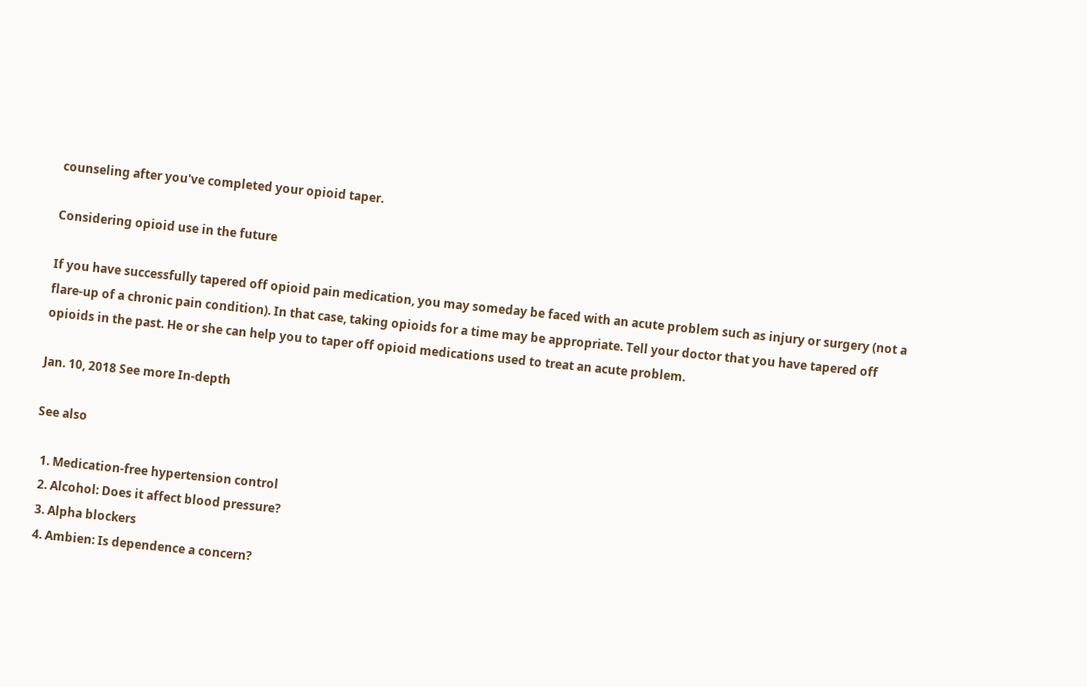counseling after you've completed your opioid taper.

Considering opioid use in the future

If you have successfully tapered off opioid pain medication, you may someday be faced with an acute problem such as injury or surgery (not a flare-up of a chronic pain condition). In that case, taking opioids for a time may be appropriate. Tell your doctor that you have tapered off opioids in the past. He or she can help you to taper off opioid medications used to treat an acute problem.

Jan. 10, 2018 See more In-depth

See also

  1. Medication-free hypertension control
  2. Alcohol: Does it affect blood pressure?
  3. Alpha blockers
  4. Ambien: Is dependence a concern?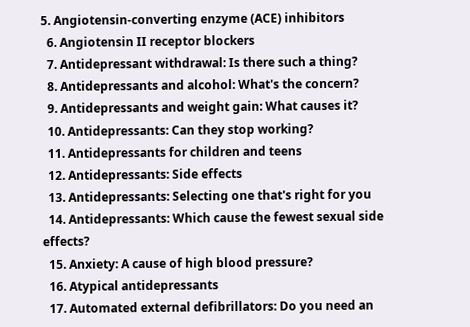5. Angiotensin-converting enzyme (ACE) inhibitors
  6. Angiotensin II receptor blockers
  7. Antidepressant withdrawal: Is there such a thing?
  8. Antidepressants and alcohol: What's the concern?
  9. Antidepressants and weight gain: What causes it?
  10. Antidepressants: Can they stop working?
  11. Antidepressants for children and teens
  12. Antidepressants: Side effects
  13. Antidepressants: Selecting one that's right for you
  14. Antidepressants: Which cause the fewest sexual side effects?
  15. Anxiety: A cause of high blood pressure?
  16. Atypical antidepressants
  17. Automated external defibrillators: Do you need an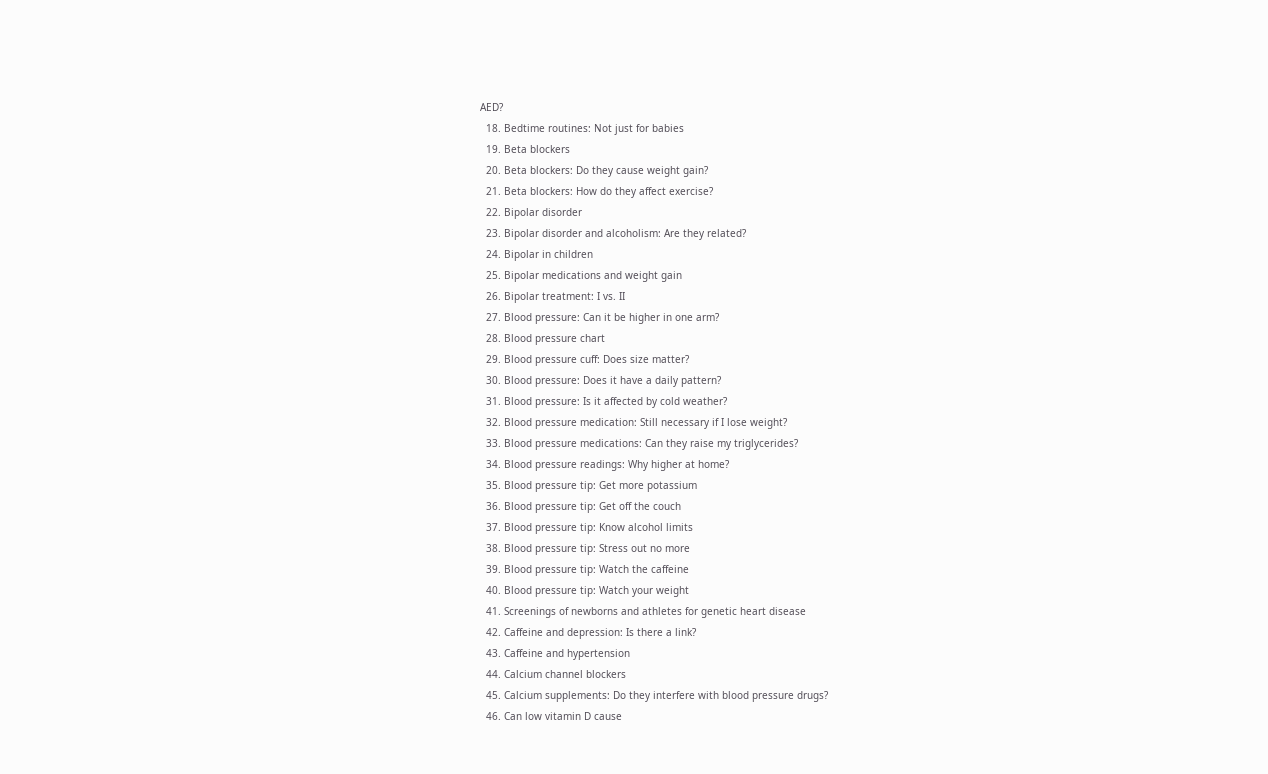AED?
  18. Bedtime routines: Not just for babies
  19. Beta blockers
  20. Beta blockers: Do they cause weight gain?
  21. Beta blockers: How do they affect exercise?
  22. Bipolar disorder
  23. Bipolar disorder and alcoholism: Are they related?
  24. Bipolar in children
  25. Bipolar medications and weight gain
  26. Bipolar treatment: I vs. II
  27. Blood pressure: Can it be higher in one arm?
  28. Blood pressure chart
  29. Blood pressure cuff: Does size matter?
  30. Blood pressure: Does it have a daily pattern?
  31. Blood pressure: Is it affected by cold weather?
  32. Blood pressure medication: Still necessary if I lose weight?
  33. Blood pressure medications: Can they raise my triglycerides?
  34. Blood pressure readings: Why higher at home?
  35. Blood pressure tip: Get more potassium
  36. Blood pressure tip: Get off the couch
  37. Blood pressure tip: Know alcohol limits
  38. Blood pressure tip: Stress out no more
  39. Blood pressure tip: Watch the caffeine
  40. Blood pressure tip: Watch your weight
  41. Screenings of newborns and athletes for genetic heart disease
  42. Caffeine and depression: Is there a link?
  43. Caffeine and hypertension
  44. Calcium channel blockers
  45. Calcium supplements: Do they interfere with blood pressure drugs?
  46. Can low vitamin D cause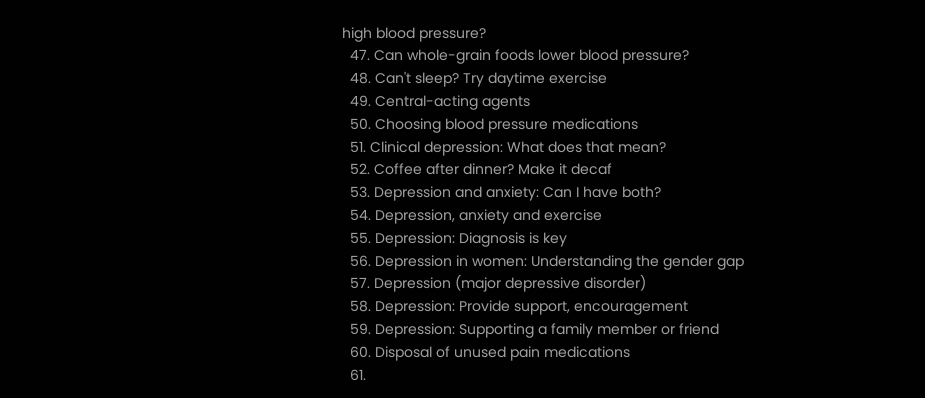high blood pressure?
  47. Can whole-grain foods lower blood pressure?
  48. Can't sleep? Try daytime exercise
  49. Central-acting agents
  50. Choosing blood pressure medications
  51. Clinical depression: What does that mean?
  52. Coffee after dinner? Make it decaf
  53. Depression and anxiety: Can I have both?
  54. Depression, anxiety and exercise
  55. Depression: Diagnosis is key
  56. Depression in women: Understanding the gender gap
  57. Depression (major depressive disorder)
  58. Depression: Provide support, encouragement
  59. Depression: Supporting a family member or friend
  60. Disposal of unused pain medications
  61.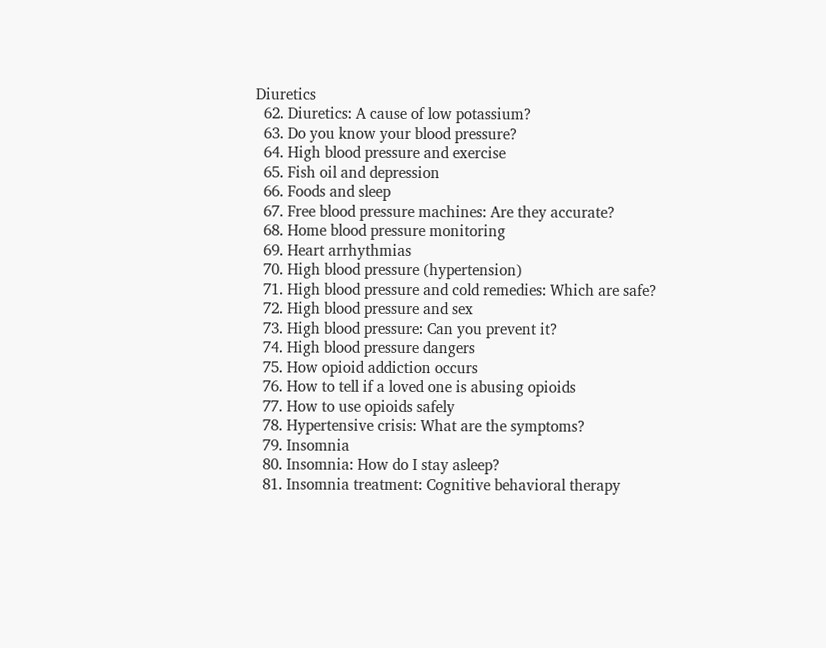Diuretics
  62. Diuretics: A cause of low potassium?
  63. Do you know your blood pressure?
  64. High blood pressure and exercise
  65. Fish oil and depression
  66. Foods and sleep
  67. Free blood pressure machines: Are they accurate?
  68. Home blood pressure monitoring
  69. Heart arrhythmias
  70. High blood pressure (hypertension)
  71. High blood pressure and cold remedies: Which are safe?
  72. High blood pressure and sex
  73. High blood pressure: Can you prevent it?
  74. High blood pressure dangers
  75. How opioid addiction occurs
  76. How to tell if a loved one is abusing opioids
  77. How to use opioids safely
  78. Hypertensive crisis: What are the symptoms?
  79. Insomnia
  80. Insomnia: How do I stay asleep?
  81. Insomnia treatment: Cognitive behavioral therapy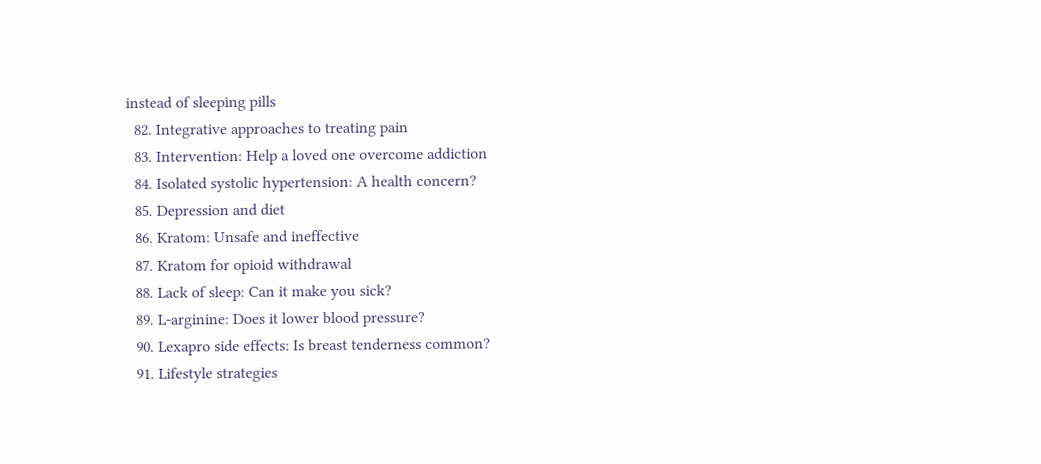instead of sleeping pills
  82. Integrative approaches to treating pain
  83. Intervention: Help a loved one overcome addiction
  84. Isolated systolic hypertension: A health concern?
  85. Depression and diet
  86. Kratom: Unsafe and ineffective
  87. Kratom for opioid withdrawal
  88. Lack of sleep: Can it make you sick?
  89. L-arginine: Does it lower blood pressure?
  90. Lexapro side effects: Is breast tenderness common?
  91. Lifestyle strategies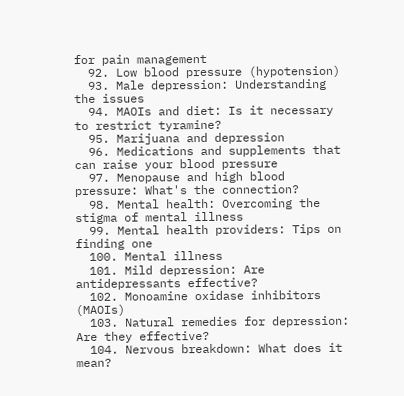for pain management
  92. Low blood pressure (hypotension)
  93. Male depression: Understanding the issues
  94. MAOIs and diet: Is it necessary to restrict tyramine?
  95. Marijuana and depression
  96. Medications and supplements that can raise your blood pressure
  97. Menopause and high blood pressure: What's the connection?
  98. Mental health: Overcoming the stigma of mental illness
  99. Mental health providers: Tips on finding one
  100. Mental illness
  101. Mild depression: Are antidepressants effective?
  102. Monoamine oxidase inhibitors (MAOIs)
  103. Natural remedies for depression: Are they effective?
  104. Nervous breakdown: What does it mean?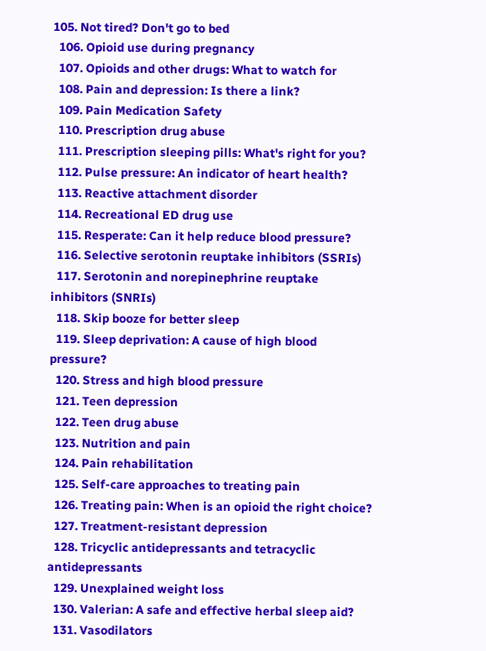105. Not tired? Don't go to bed
  106. Opioid use during pregnancy
  107. Opioids and other drugs: What to watch for
  108. Pain and depression: Is there a link?
  109. Pain Medication Safety
  110. Prescription drug abuse
  111. Prescription sleeping pills: What's right for you?
  112. Pulse pressure: An indicator of heart health?
  113. Reactive attachment disorder
  114. Recreational ED drug use
  115. Resperate: Can it help reduce blood pressure?
  116. Selective serotonin reuptake inhibitors (SSRIs)
  117. Serotonin and norepinephrine reuptake inhibitors (SNRIs)
  118. Skip booze for better sleep
  119. Sleep deprivation: A cause of high blood pressure?
  120. Stress and high blood pressure
  121. Teen depression
  122. Teen drug abuse
  123. Nutrition and pain
  124. Pain rehabilitation
  125. Self-care approaches to treating pain
  126. Treating pain: When is an opioid the right choice?
  127. Treatment-resistant depression
  128. Tricyclic antidepressants and tetracyclic antidepressants
  129. Unexplained weight loss
  130. Valerian: A safe and effective herbal sleep aid?
  131. Vasodilators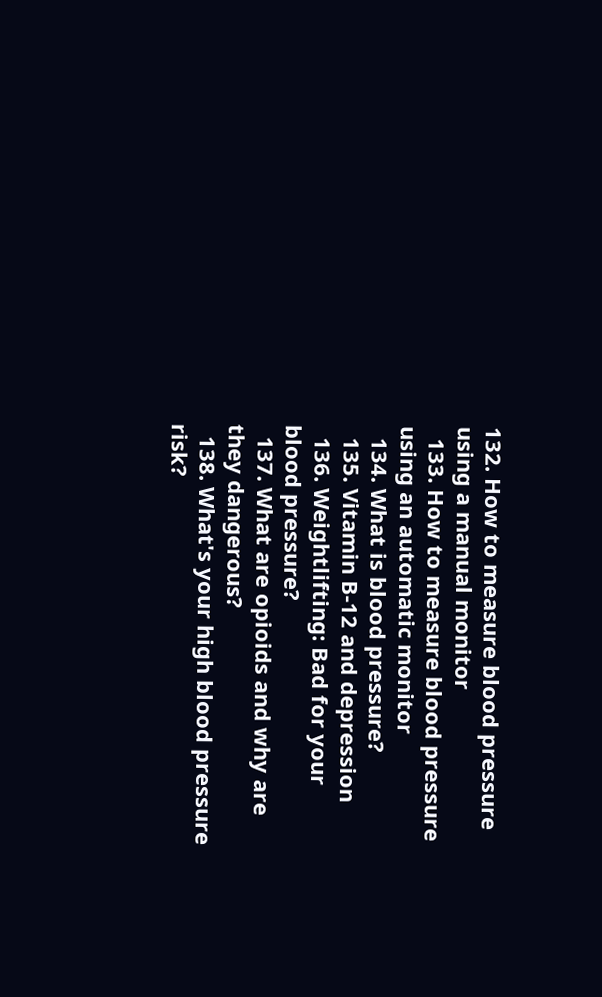132. How to measure blood pressure using a manual monitor
  133. How to measure blood pressure using an automatic monitor
  134. What is blood pressure?
  135. Vitamin B-12 and depression
  136. Weightlifting: Bad for your blood pressure?
  137. What are opioids and why are they dangerous?
  138. What's your high blood pressure risk?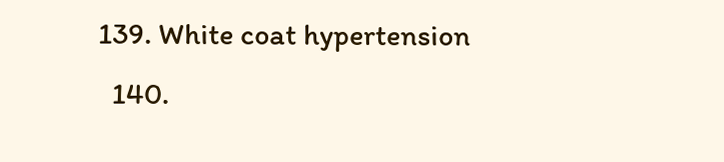139. White coat hypertension
  140.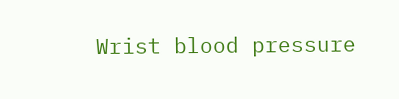Wrist blood pressure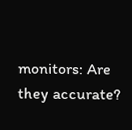monitors: Are they accurate?